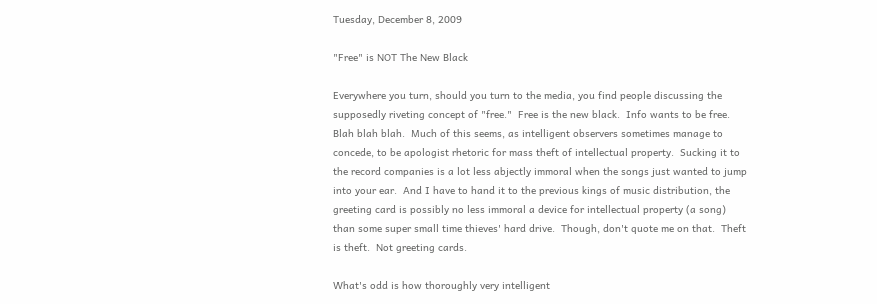Tuesday, December 8, 2009

"Free" is NOT The New Black

Everywhere you turn, should you turn to the media, you find people discussing the supposedly riveting concept of "free."  Free is the new black.  Info wants to be free.  Blah blah blah.  Much of this seems, as intelligent observers sometimes manage to concede, to be apologist rhetoric for mass theft of intellectual property.  Sucking it to the record companies is a lot less abjectly immoral when the songs just wanted to jump into your ear.  And I have to hand it to the previous kings of music distribution, the greeting card is possibly no less immoral a device for intellectual property (a song) than some super small time thieves' hard drive.  Though, don't quote me on that.  Theft is theft.  Not greeting cards.

What's odd is how thoroughly very intelligent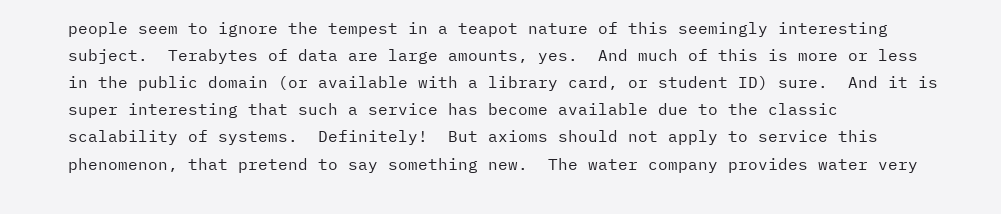people seem to ignore the tempest in a teapot nature of this seemingly interesting subject.  Terabytes of data are large amounts, yes.  And much of this is more or less in the public domain (or available with a library card, or student ID) sure.  And it is super interesting that such a service has become available due to the classic scalability of systems.  Definitely!  But axioms should not apply to service this phenomenon, that pretend to say something new.  The water company provides water very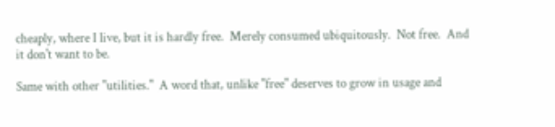cheaply, where I live, but it is hardly free.  Merely consumed ubiquitously.  Not free.  And it don't want to be.

Same with other "utilities."  A word that, unlike "free" deserves to grow in usage and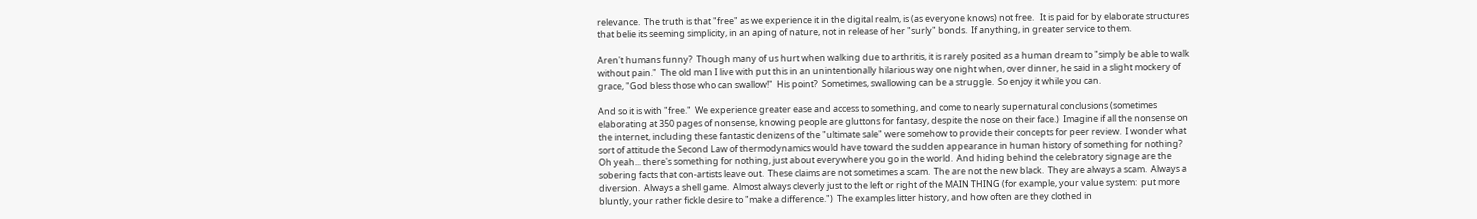relevance.  The truth is that "free" as we experience it in the digital realm, is (as everyone knows) not free.   It is paid for by elaborate structures that belie its seeming simplicity, in an aping of nature, not in release of her "surly" bonds.  If anything, in greater service to them.

Aren't humans funny?  Though many of us hurt when walking due to arthritis, it is rarely posited as a human dream to "simply be able to walk without pain."  The old man I live with put this in an unintentionally hilarious way one night when, over dinner, he said in a slight mockery of grace, "God bless those who can swallow!"  His point?  Sometimes, swallowing can be a struggle.  So enjoy it while you can.

And so it is with "free."  We experience greater ease and access to something, and come to nearly supernatural conclusions (sometimes elaborating at 350 pages of nonsense, knowing people are gluttons for fantasy, despite the nose on their face.)  Imagine if all the nonsense on the internet, including these fantastic denizens of the "ultimate sale" were somehow to provide their concepts for peer review.  I wonder what sort of attitude the Second Law of thermodynamics would have toward the sudden appearance in human history of something for nothing?  Oh yeah... there's something for nothing, just about everywhere you go in the world.  And hiding behind the celebratory signage are the sobering facts that con-artists leave out.  These claims are not sometimes a scam.  The are not the new black.  They are always a scam.  Always a diversion.  Always a shell game.  Almost always cleverly just to the left or right of the MAIN THING (for example, your value system:  put more bluntly, your rather fickle desire to "make a difference.")  The examples litter history, and how often are they clothed in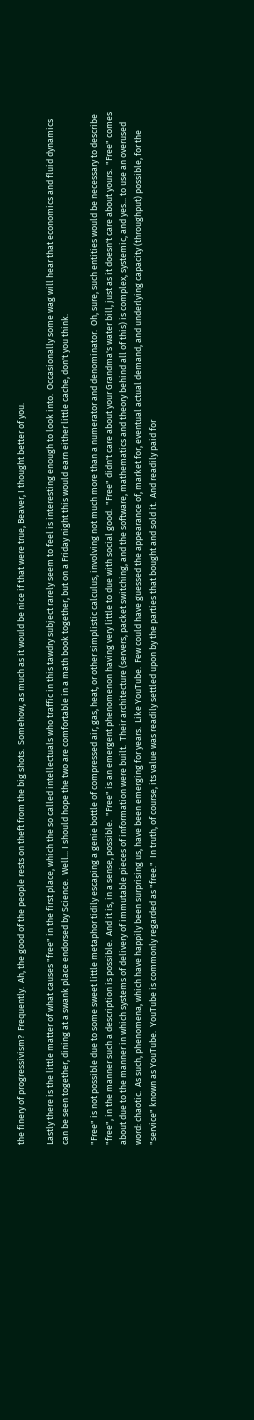the finery of progressivism?  Frequently.  Ah, the good of the people rests on theft from the big shots.  Somehow, as much as it would be nice if that were true, Beaver, I thought better of you.

Lastly there is the little matter of what causes "free" in the first place, which the so called intellectuals who traffic in this tawdry subject rarely seem to feel is interesting enough to look into.  Occasionally some wag will hear that economics and fluid dynamics can be seen together, dining at a swank place endorsed by Science.  Well... I should hope the two are comfortable in a math book together, but on a Friday night this would earn either little cache, don't you think.

"Free" is not possible due to some sweet little metaphor tidily escaping a genie bottle of compressed air, gas, heat, or other simplistic calculus, involving not much more than a numerator and denominator.  Oh, sure, such entities would be necessary to describe "free", in the manner such a description is possible.  And it is, in a sense, possible.  "Free" is an emergent phenomenon having very little to due with social good.  "Free" didn't care about your Grandma's water bill, just as it doesn't care about yours.  "Free" comes about due to the manner in which systems of delivery of immutable pieces of information were built.  Their architecture (servers, packet switching, and the software, mathematics and theory behind all of this) is complex, systemic, and yes... to use an overused word: chaotic.  As such, phenomena, which have happily been surprising us, have been emerging for years.  Like YouTube.  Few could have guessed the appearance of, market for, eventual actual demand, and underlying capacity (throughput) possible, for the "service" known as YouTube.  YouTube is commonly regarded as "free."  In truth, of course, its value was readily settled upon by the parties that bought and sold it.  And readily paid for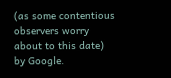(as some contentious observers worry about to this date) by Google.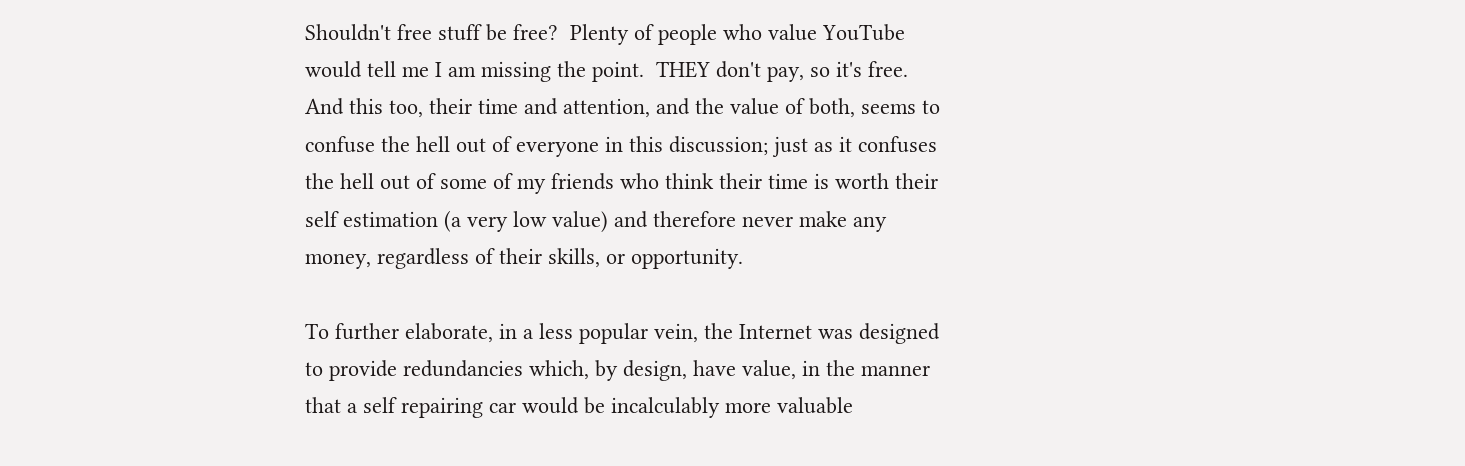Shouldn't free stuff be free?  Plenty of people who value YouTube would tell me I am missing the point.  THEY don't pay, so it's free.  And this too, their time and attention, and the value of both, seems to confuse the hell out of everyone in this discussion; just as it confuses the hell out of some of my friends who think their time is worth their self estimation (a very low value) and therefore never make any money, regardless of their skills, or opportunity.

To further elaborate, in a less popular vein, the Internet was designed to provide redundancies which, by design, have value, in the manner that a self repairing car would be incalculably more valuable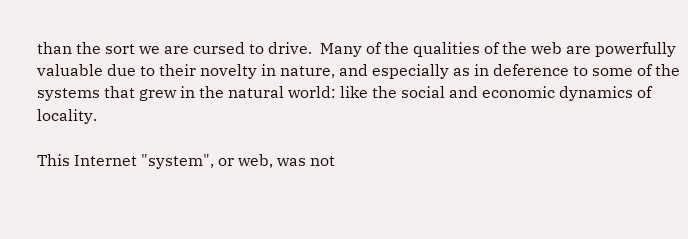than the sort we are cursed to drive.  Many of the qualities of the web are powerfully valuable due to their novelty in nature, and especially as in deference to some of the systems that grew in the natural world: like the social and economic dynamics of locality.

This Internet "system", or web, was not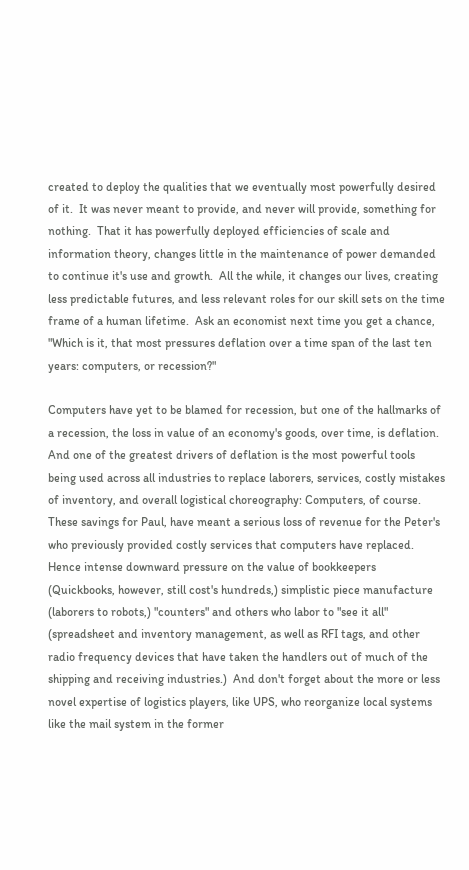created to deploy the qualities that we eventually most powerfully desired of it.  It was never meant to provide, and never will provide, something for nothing.  That it has powerfully deployed efficiencies of scale and information theory, changes little in the maintenance of power demanded to continue it's use and growth.  All the while, it changes our lives, creating less predictable futures, and less relevant roles for our skill sets on the time frame of a human lifetime.  Ask an economist next time you get a chance, "Which is it, that most pressures deflation over a time span of the last ten years: computers, or recession?"

Computers have yet to be blamed for recession, but one of the hallmarks of a recession, the loss in value of an economy's goods, over time, is deflation.  And one of the greatest drivers of deflation is the most powerful tools being used across all industries to replace laborers, services, costly mistakes of inventory, and overall logistical choreography: Computers, of course.  These savings for Paul, have meant a serious loss of revenue for the Peter's who previously provided costly services that computers have replaced.  Hence intense downward pressure on the value of bookkeepers (Quickbooks, however, still cost's hundreds,) simplistic piece manufacture (laborers to robots,) "counters" and others who labor to "see it all" (spreadsheet and inventory management, as well as RFI tags, and other radio frequency devices that have taken the handlers out of much of the shipping and receiving industries.)  And don't forget about the more or less novel expertise of logistics players, like UPS, who reorganize local systems like the mail system in the former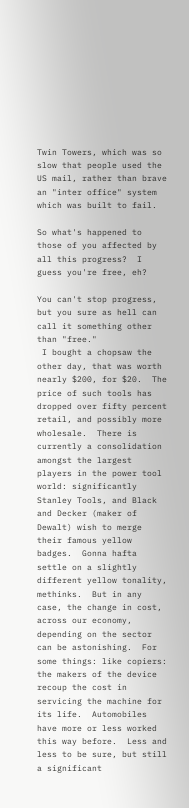Twin Towers, which was so slow that people used the US mail, rather than brave an "inter office" system which was built to fail.

So what's happened to those of you affected by all this progress?  I guess you're free, eh?

You can't stop progress, but you sure as hell can call it something other than "free."
 I bought a chopsaw the other day, that was worth nearly $200, for $20.  The price of such tools has dropped over fifty percent retail, and possibly more wholesale.  There is currently a consolidation amongst the largest players in the power tool world: significantly Stanley Tools, and Black and Decker (maker of Dewalt) wish to merge their famous yellow badges.  Gonna hafta settle on a slightly different yellow tonality, methinks.  But in any case, the change in cost, across our economy, depending on the sector can be astonishing.  For some things: like copiers: the makers of the device recoup the cost in servicing the machine for its life.  Automobiles have more or less worked this way before.  Less and less to be sure, but still a significant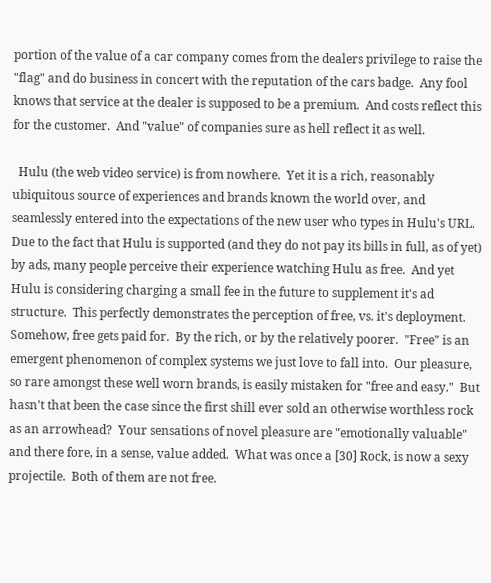portion of the value of a car company comes from the dealers privilege to raise the "flag" and do business in concert with the reputation of the cars badge.  Any fool knows that service at the dealer is supposed to be a premium.  And costs reflect this for the customer.  And "value" of companies sure as hell reflect it as well.

  Hulu (the web video service) is from nowhere.  Yet it is a rich, reasonably ubiquitous source of experiences and brands known the world over, and seamlessly entered into the expectations of the new user who types in Hulu's URL.  Due to the fact that Hulu is supported (and they do not pay its bills in full, as of yet) by ads, many people perceive their experience watching Hulu as free.  And yet Hulu is considering charging a small fee in the future to supplement it's ad structure.  This perfectly demonstrates the perception of free, vs. it's deployment.  Somehow, free gets paid for.  By the rich, or by the relatively poorer.  "Free" is an emergent phenomenon of complex systems we just love to fall into.  Our pleasure, so rare amongst these well worn brands, is easily mistaken for "free and easy."  But hasn't that been the case since the first shill ever sold an otherwise worthless rock as an arrowhead?  Your sensations of novel pleasure are "emotionally valuable" and there fore, in a sense, value added.  What was once a [30] Rock, is now a sexy projectile.  Both of them are not free.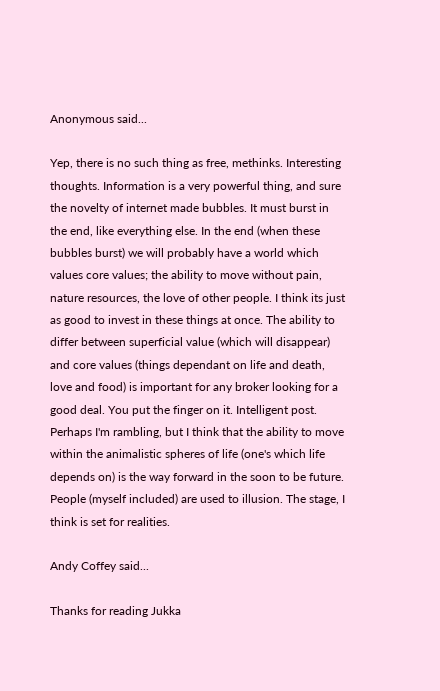Anonymous said...

Yep, there is no such thing as free, methinks. Interesting thoughts. Information is a very powerful thing, and sure the novelty of internet made bubbles. It must burst in the end, like everything else. In the end (when these bubbles burst) we will probably have a world which values core values; the ability to move without pain, nature resources, the love of other people. I think its just as good to invest in these things at once. The ability to differ between superficial value (which will disappear) and core values (things dependant on life and death, love and food) is important for any broker looking for a good deal. You put the finger on it. Intelligent post. Perhaps I'm rambling, but I think that the ability to move within the animalistic spheres of life (one's which life depends on) is the way forward in the soon to be future. People (myself included) are used to illusion. The stage, I think is set for realities.

Andy Coffey said...

Thanks for reading Jukka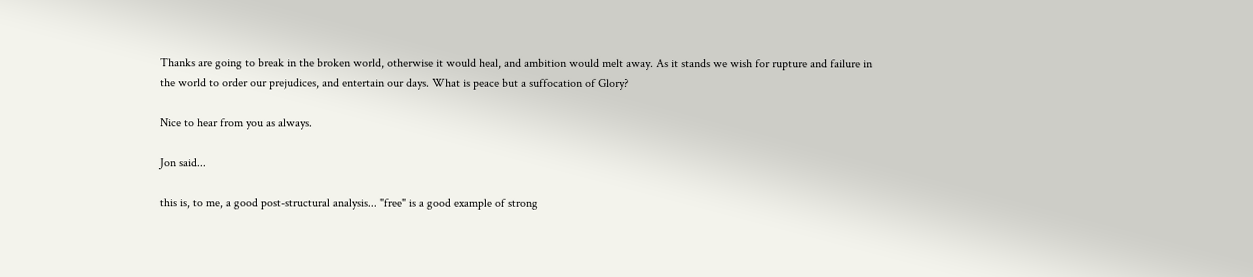Thanks are going to break in the broken world, otherwise it would heal, and ambition would melt away. As it stands we wish for rupture and failure in the world to order our prejudices, and entertain our days. What is peace but a suffocation of Glory?

Nice to hear from you as always.

Jon said...

this is, to me, a good post-structural analysis... "free" is a good example of strong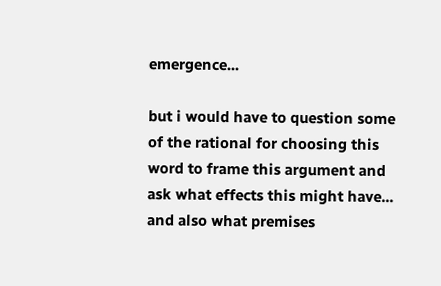emergence...

but i would have to question some of the rational for choosing this word to frame this argument and ask what effects this might have... and also what premises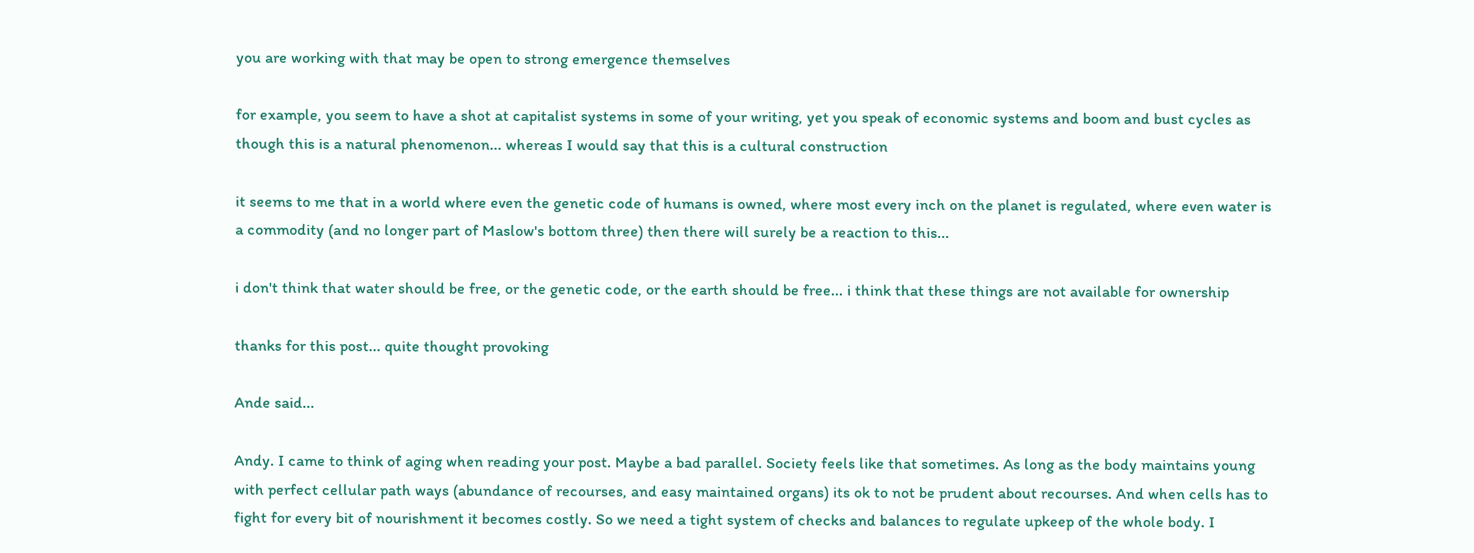you are working with that may be open to strong emergence themselves

for example, you seem to have a shot at capitalist systems in some of your writing, yet you speak of economic systems and boom and bust cycles as though this is a natural phenomenon... whereas I would say that this is a cultural construction

it seems to me that in a world where even the genetic code of humans is owned, where most every inch on the planet is regulated, where even water is a commodity (and no longer part of Maslow's bottom three) then there will surely be a reaction to this...

i don't think that water should be free, or the genetic code, or the earth should be free... i think that these things are not available for ownership

thanks for this post... quite thought provoking

Ande said...

Andy. I came to think of aging when reading your post. Maybe a bad parallel. Society feels like that sometimes. As long as the body maintains young with perfect cellular path ways (abundance of recourses, and easy maintained organs) its ok to not be prudent about recourses. And when cells has to fight for every bit of nourishment it becomes costly. So we need a tight system of checks and balances to regulate upkeep of the whole body. I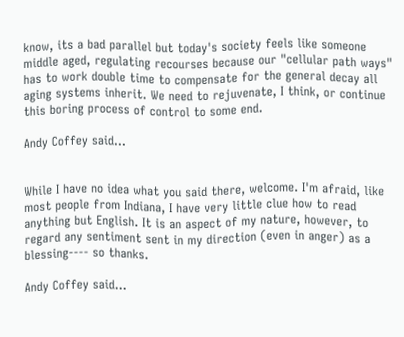know, its a bad parallel but today's society feels like someone middle aged, regulating recourses because our "cellular path ways" has to work double time to compensate for the general decay all aging systems inherit. We need to rejuvenate, I think, or continue this boring process of control to some end.

Andy Coffey said...


While I have no idea what you said there, welcome. I'm afraid, like most people from Indiana, I have very little clue how to read anything but English. It is an aspect of my nature, however, to regard any sentiment sent in my direction (even in anger) as a blessing---- so thanks.

Andy Coffey said...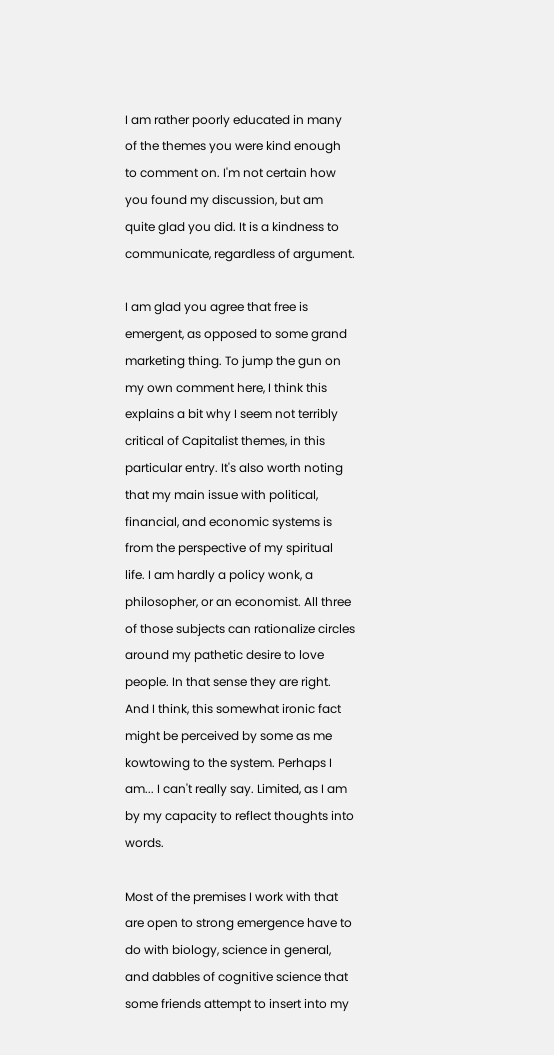I am rather poorly educated in many of the themes you were kind enough to comment on. I'm not certain how you found my discussion, but am quite glad you did. It is a kindness to communicate, regardless of argument.

I am glad you agree that free is emergent, as opposed to some grand marketing thing. To jump the gun on my own comment here, I think this explains a bit why I seem not terribly critical of Capitalist themes, in this particular entry. It's also worth noting that my main issue with political, financial, and economic systems is from the perspective of my spiritual life. I am hardly a policy wonk, a philosopher, or an economist. All three of those subjects can rationalize circles around my pathetic desire to love people. In that sense they are right. And I think, this somewhat ironic fact might be perceived by some as me kowtowing to the system. Perhaps I am... I can't really say. Limited, as I am by my capacity to reflect thoughts into words.

Most of the premises I work with that are open to strong emergence have to do with biology, science in general, and dabbles of cognitive science that some friends attempt to insert into my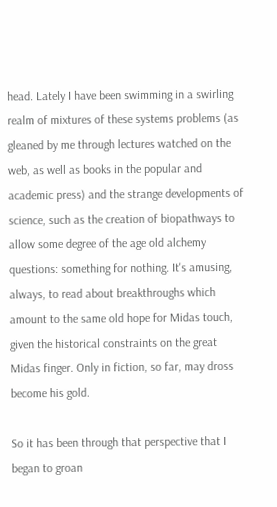head. Lately I have been swimming in a swirling realm of mixtures of these systems problems (as gleaned by me through lectures watched on the web, as well as books in the popular and academic press) and the strange developments of science, such as the creation of biopathways to allow some degree of the age old alchemy questions: something for nothing. It's amusing, always, to read about breakthroughs which amount to the same old hope for Midas touch, given the historical constraints on the great Midas finger. Only in fiction, so far, may dross become his gold.

So it has been through that perspective that I began to groan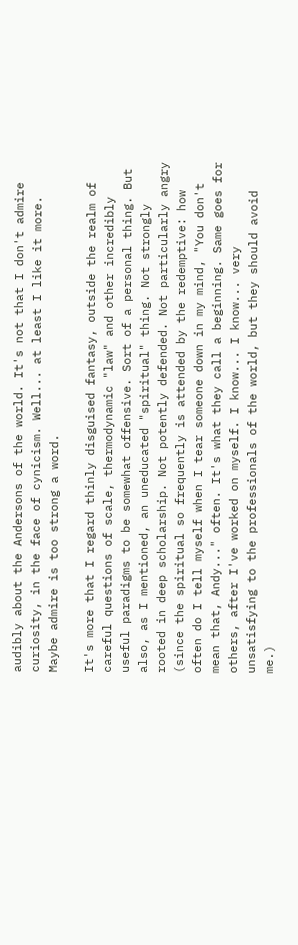audibly about the Andersons of the world. It's not that I don't admire curiosity, in the face of cynicism. Well... at least I like it more. Maybe admire is too strong a word.

It's more that I regard thinly disguised fantasy, outside the realm of careful questions of scale, thermodynamic "law" and other incredibly useful paradigms to be somewhat offensive. Sort of a personal thing. But also, as I mentioned, an uneducated "spiritual" thing. Not strongly rooted in deep scholarship. Not potently defended. Not particularly angry (since the spiritual so frequently is attended by the redemptive: how often do I tell myself when I tear someone down in my mind, "You don't mean that, Andy..." often. It's what they call a beginning. Same goes for others, after I've worked on myself. I know... I know... very unsatisfying to the professionals of the world, but they should avoid me.)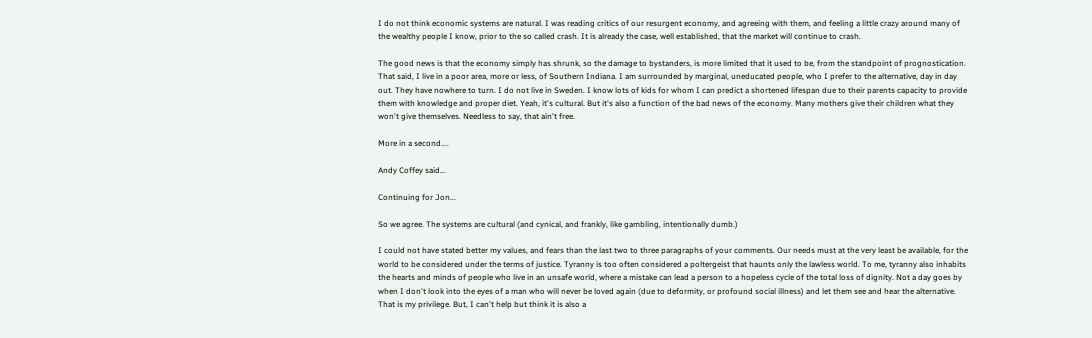I do not think economic systems are natural. I was reading critics of our resurgent economy, and agreeing with them, and feeling a little crazy around many of the wealthy people I know, prior to the so called crash. It is already the case, well established, that the market will continue to crash.

The good news is that the economy simply has shrunk, so the damage to bystanders, is more limited that it used to be, from the standpoint of prognostication. That said, I live in a poor area, more or less, of Southern Indiana. I am surrounded by marginal, uneducated people, who I prefer to the alternative, day in day out. They have nowhere to turn. I do not live in Sweden. I know lots of kids for whom I can predict a shortened lifespan due to their parents capacity to provide them with knowledge and proper diet. Yeah, it's cultural. But it's also a function of the bad news of the economy. Many mothers give their children what they won't give themselves. Needless to say, that ain't free.

More in a second....

Andy Coffey said...

Continuing for Jon...

So we agree. The systems are cultural (and cynical, and frankly, like gambling, intentionally dumb.)

I could not have stated better my values, and fears than the last two to three paragraphs of your comments. Our needs must at the very least be available, for the world to be considered under the terms of justice. Tyranny is too often considered a poltergeist that haunts only the lawless world. To me, tyranny also inhabits the hearts and minds of people who live in an unsafe world, where a mistake can lead a person to a hopeless cycle of the total loss of dignity. Not a day goes by when I don't look into the eyes of a man who will never be loved again (due to deformity, or profound social illness) and let them see and hear the alternative. That is my privilege. But, I can't help but think it is also a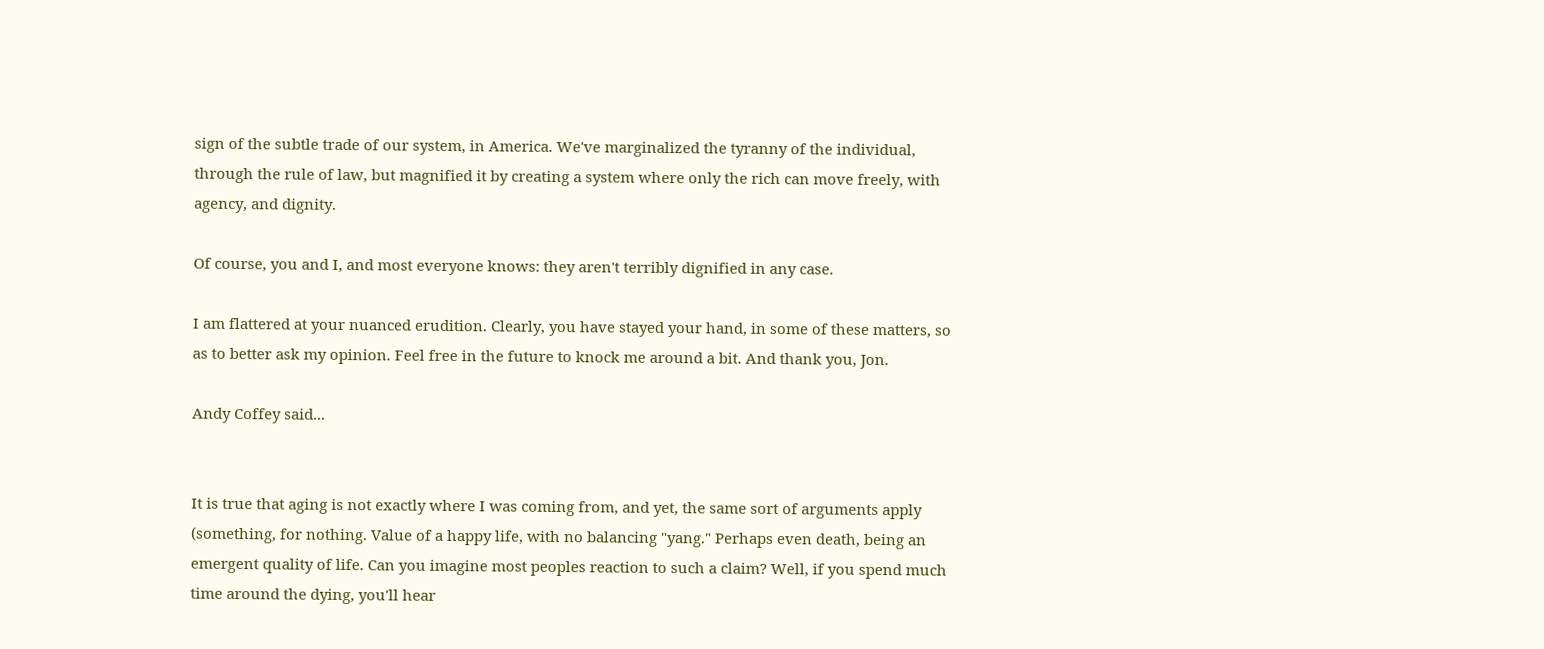sign of the subtle trade of our system, in America. We've marginalized the tyranny of the individual, through the rule of law, but magnified it by creating a system where only the rich can move freely, with agency, and dignity.

Of course, you and I, and most everyone knows: they aren't terribly dignified in any case.

I am flattered at your nuanced erudition. Clearly, you have stayed your hand, in some of these matters, so as to better ask my opinion. Feel free in the future to knock me around a bit. And thank you, Jon.

Andy Coffey said...


It is true that aging is not exactly where I was coming from, and yet, the same sort of arguments apply (something, for nothing. Value of a happy life, with no balancing "yang." Perhaps even death, being an emergent quality of life. Can you imagine most peoples reaction to such a claim? Well, if you spend much time around the dying, you'll hear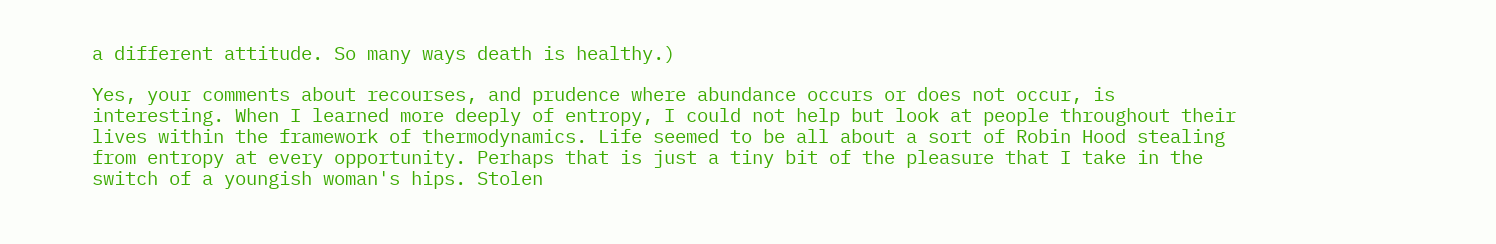a different attitude. So many ways death is healthy.)

Yes, your comments about recourses, and prudence where abundance occurs or does not occur, is interesting. When I learned more deeply of entropy, I could not help but look at people throughout their lives within the framework of thermodynamics. Life seemed to be all about a sort of Robin Hood stealing from entropy at every opportunity. Perhaps that is just a tiny bit of the pleasure that I take in the switch of a youngish woman's hips. Stolen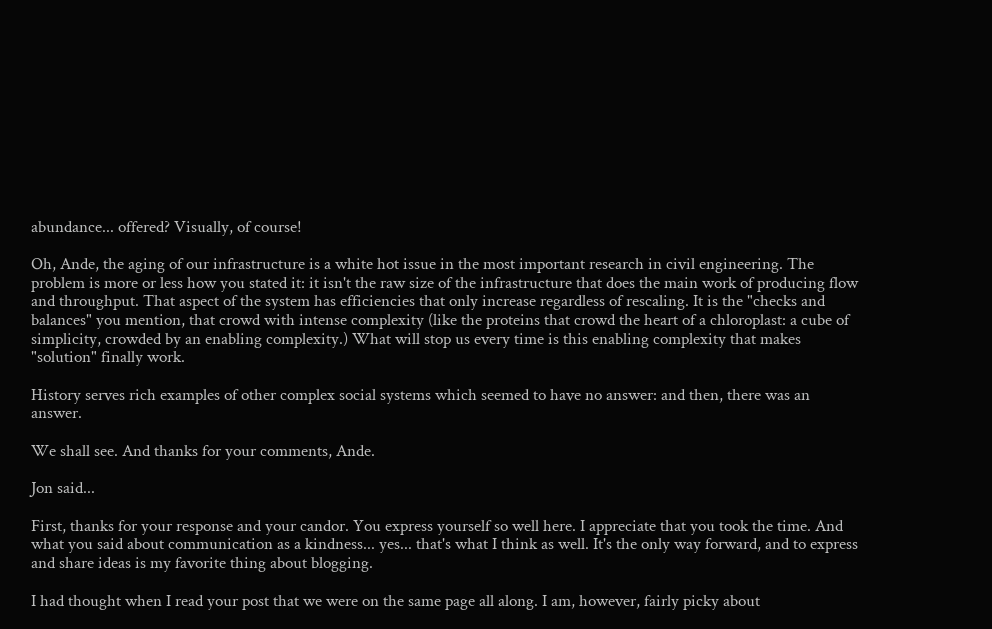abundance... offered? Visually, of course!

Oh, Ande, the aging of our infrastructure is a white hot issue in the most important research in civil engineering. The problem is more or less how you stated it: it isn't the raw size of the infrastructure that does the main work of producing flow and throughput. That aspect of the system has efficiencies that only increase regardless of rescaling. It is the "checks and balances" you mention, that crowd with intense complexity (like the proteins that crowd the heart of a chloroplast: a cube of simplicity, crowded by an enabling complexity.) What will stop us every time is this enabling complexity that makes "solution" finally work.

History serves rich examples of other complex social systems which seemed to have no answer: and then, there was an answer.

We shall see. And thanks for your comments, Ande.

Jon said...

First, thanks for your response and your candor. You express yourself so well here. I appreciate that you took the time. And what you said about communication as a kindness... yes... that's what I think as well. It's the only way forward, and to express and share ideas is my favorite thing about blogging.

I had thought when I read your post that we were on the same page all along. I am, however, fairly picky about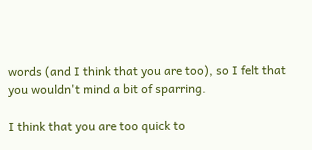words (and I think that you are too), so I felt that you wouldn't mind a bit of sparring.

I think that you are too quick to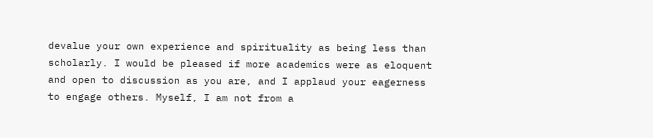devalue your own experience and spirituality as being less than scholarly. I would be pleased if more academics were as eloquent and open to discussion as you are, and I applaud your eagerness to engage others. Myself, I am not from a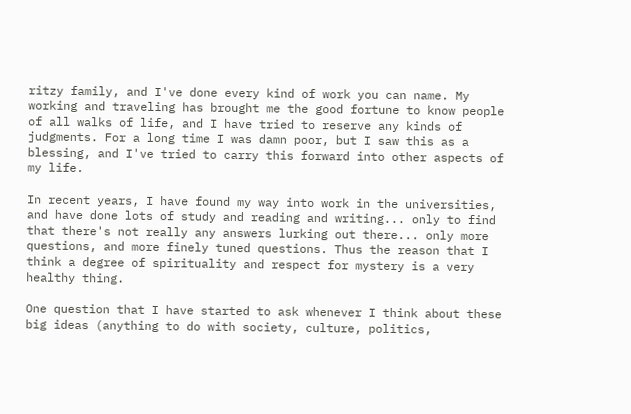ritzy family, and I've done every kind of work you can name. My working and traveling has brought me the good fortune to know people of all walks of life, and I have tried to reserve any kinds of judgments. For a long time I was damn poor, but I saw this as a blessing, and I've tried to carry this forward into other aspects of my life.

In recent years, I have found my way into work in the universities, and have done lots of study and reading and writing... only to find that there's not really any answers lurking out there... only more questions, and more finely tuned questions. Thus the reason that I think a degree of spirituality and respect for mystery is a very healthy thing.

One question that I have started to ask whenever I think about these big ideas (anything to do with society, culture, politics,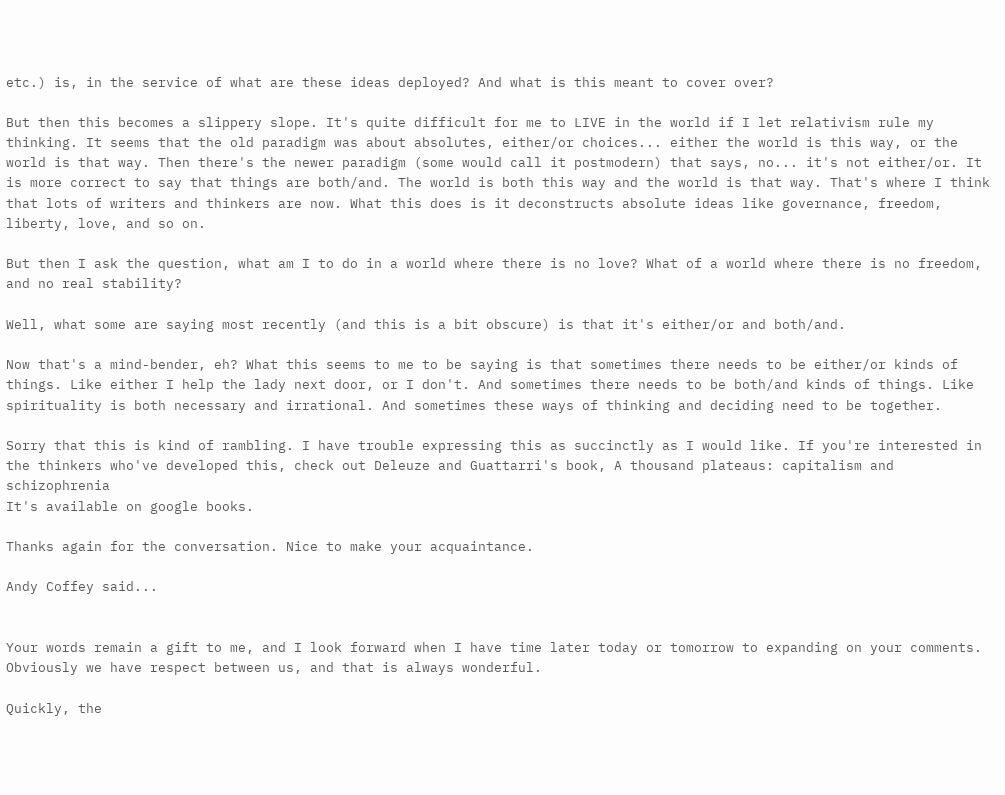etc.) is, in the service of what are these ideas deployed? And what is this meant to cover over?

But then this becomes a slippery slope. It's quite difficult for me to LIVE in the world if I let relativism rule my thinking. It seems that the old paradigm was about absolutes, either/or choices... either the world is this way, or the world is that way. Then there's the newer paradigm (some would call it postmodern) that says, no... it's not either/or. It is more correct to say that things are both/and. The world is both this way and the world is that way. That's where I think that lots of writers and thinkers are now. What this does is it deconstructs absolute ideas like governance, freedom, liberty, love, and so on.

But then I ask the question, what am I to do in a world where there is no love? What of a world where there is no freedom, and no real stability?

Well, what some are saying most recently (and this is a bit obscure) is that it's either/or and both/and.

Now that's a mind-bender, eh? What this seems to me to be saying is that sometimes there needs to be either/or kinds of things. Like either I help the lady next door, or I don't. And sometimes there needs to be both/and kinds of things. Like spirituality is both necessary and irrational. And sometimes these ways of thinking and deciding need to be together.

Sorry that this is kind of rambling. I have trouble expressing this as succinctly as I would like. If you're interested in the thinkers who've developed this, check out Deleuze and Guattarri's book, A thousand plateaus: capitalism and schizophrenia
It's available on google books.

Thanks again for the conversation. Nice to make your acquaintance.

Andy Coffey said...


Your words remain a gift to me, and I look forward when I have time later today or tomorrow to expanding on your comments. Obviously we have respect between us, and that is always wonderful.

Quickly, the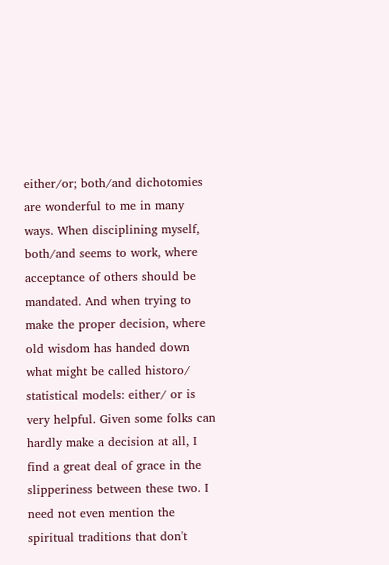either/or; both/and dichotomies are wonderful to me in many ways. When disciplining myself, both/and seems to work, where acceptance of others should be mandated. And when trying to make the proper decision, where old wisdom has handed down what might be called historo/ statistical models: either/ or is very helpful. Given some folks can hardly make a decision at all, I find a great deal of grace in the slipperiness between these two. I need not even mention the spiritual traditions that don't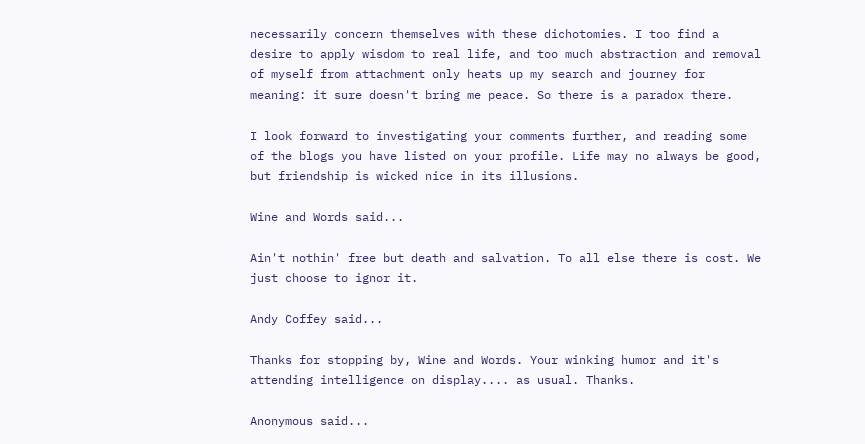necessarily concern themselves with these dichotomies. I too find a desire to apply wisdom to real life, and too much abstraction and removal of myself from attachment only heats up my search and journey for meaning: it sure doesn't bring me peace. So there is a paradox there.

I look forward to investigating your comments further, and reading some of the blogs you have listed on your profile. Life may no always be good, but friendship is wicked nice in its illusions.

Wine and Words said...

Ain't nothin' free but death and salvation. To all else there is cost. We just choose to ignor it.

Andy Coffey said...

Thanks for stopping by, Wine and Words. Your winking humor and it's attending intelligence on display.... as usual. Thanks.

Anonymous said...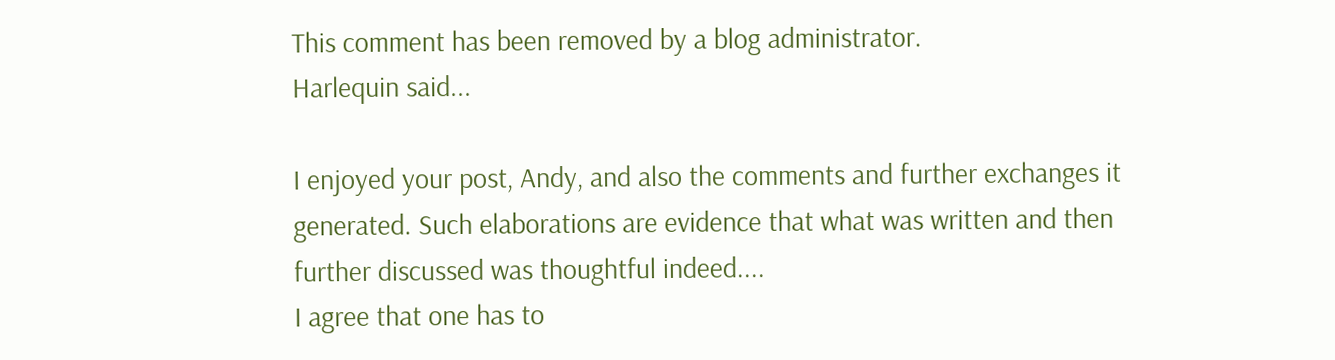This comment has been removed by a blog administrator.
Harlequin said...

I enjoyed your post, Andy, and also the comments and further exchanges it generated. Such elaborations are evidence that what was written and then further discussed was thoughtful indeed....
I agree that one has to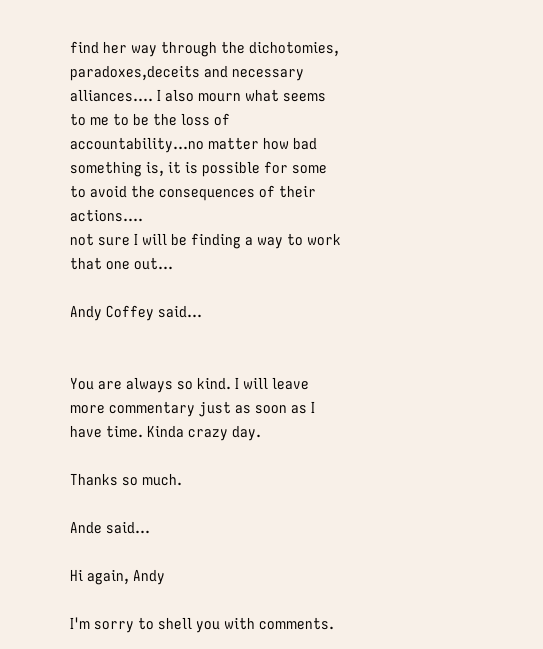find her way through the dichotomies, paradoxes,deceits and necessary alliances.... I also mourn what seems to me to be the loss of accountability...no matter how bad something is, it is possible for some to avoid the consequences of their actions....
not sure I will be finding a way to work that one out...

Andy Coffey said...


You are always so kind. I will leave more commentary just as soon as I have time. Kinda crazy day.

Thanks so much.

Ande said...

Hi again, Andy

I'm sorry to shell you with comments.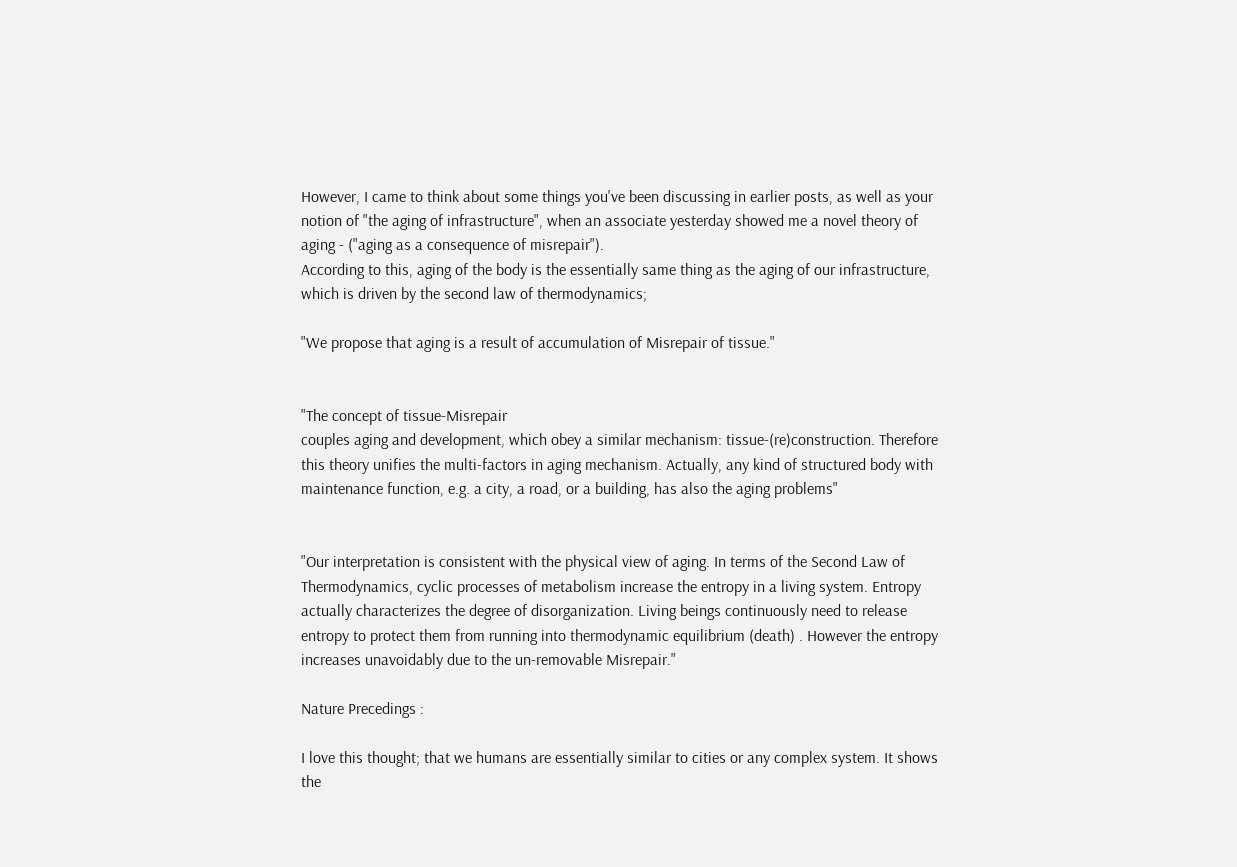However, I came to think about some things you've been discussing in earlier posts, as well as your notion of "the aging of infrastructure", when an associate yesterday showed me a novel theory of aging - ("aging as a consequence of misrepair").
According to this, aging of the body is the essentially same thing as the aging of our infrastructure, which is driven by the second law of thermodynamics;

"We propose that aging is a result of accumulation of Misrepair of tissue."


"The concept of tissue-Misrepair
couples aging and development, which obey a similar mechanism: tissue-(re)construction. Therefore
this theory unifies the multi-factors in aging mechanism. Actually, any kind of structured body with maintenance function, e.g. a city, a road, or a building, has also the aging problems"


"Our interpretation is consistent with the physical view of aging. In terms of the Second Law of
Thermodynamics, cyclic processes of metabolism increase the entropy in a living system. Entropy
actually characterizes the degree of disorganization. Living beings continuously need to release
entropy to protect them from running into thermodynamic equilibrium (death) . However the entropy increases unavoidably due to the un-removable Misrepair."

Nature Precedings :

I love this thought; that we humans are essentially similar to cities or any complex system. It shows the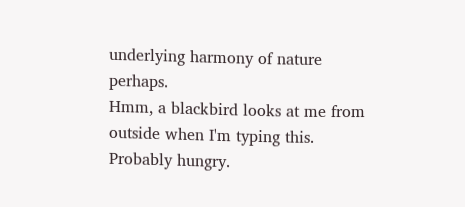underlying harmony of nature perhaps.
Hmm, a blackbird looks at me from outside when I'm typing this. Probably hungry.